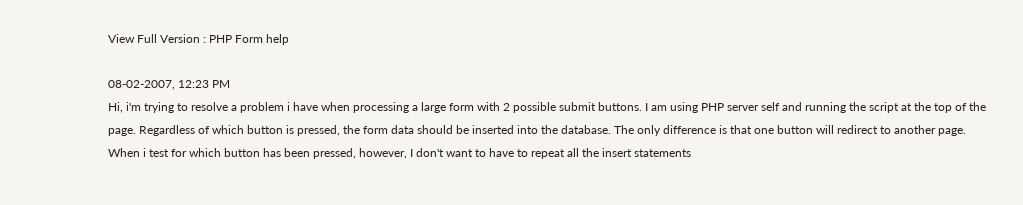View Full Version : PHP Form help

08-02-2007, 12:23 PM
Hi, i'm trying to resolve a problem i have when processing a large form with 2 possible submit buttons. I am using PHP server self and running the script at the top of the page. Regardless of which button is pressed, the form data should be inserted into the database. The only difference is that one button will redirect to another page. When i test for which button has been pressed, however, I don't want to have to repeat all the insert statements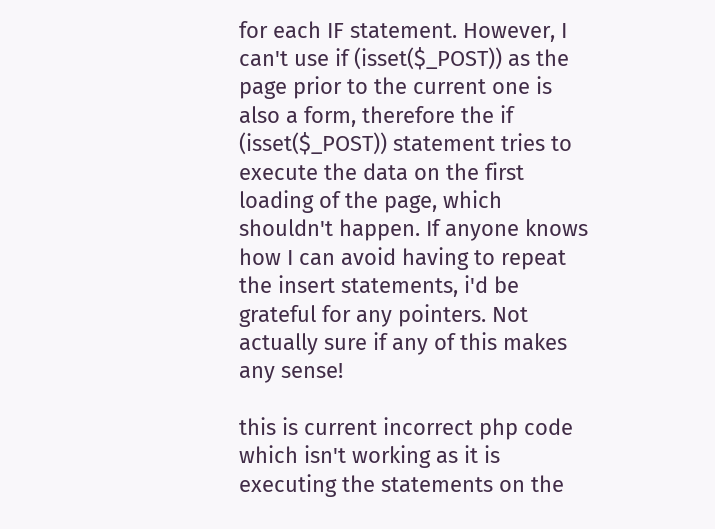for each IF statement. However, I can't use if (isset($_POST)) as the page prior to the current one is also a form, therefore the if (isset($_POST)) statement tries to execute the data on the first loading of the page, which shouldn't happen. If anyone knows how I can avoid having to repeat the insert statements, i'd be grateful for any pointers. Not actually sure if any of this makes any sense!

this is current incorrect php code which isn't working as it is executing the statements on the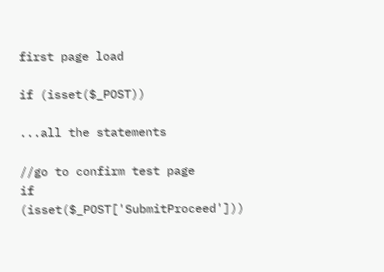first page load

if (isset($_POST))

...all the statements

//go to confirm test page
if (isset($_POST['SubmitProceed']))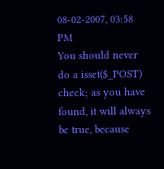08-02-2007, 03:58 PM
You should never do a isset($_POST) check; as you have found, it will always be true, because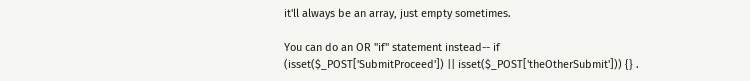it'll always be an array, just empty sometimes.

You can do an OR "if" statement instead-- if (isset($_POST['SubmitProceed']) || isset($_POST['theOtherSubmit'])) {} .